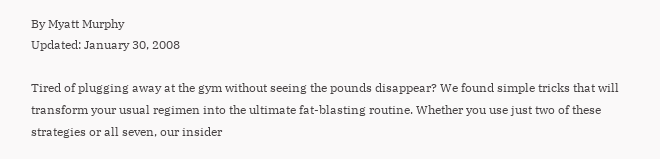By Myatt Murphy
Updated: January 30, 2008

Tired of plugging away at the gym without seeing the pounds disappear? We found simple tricks that will transform your usual regimen into the ultimate fat-blasting routine. Whether you use just two of these strategies or all seven, our insider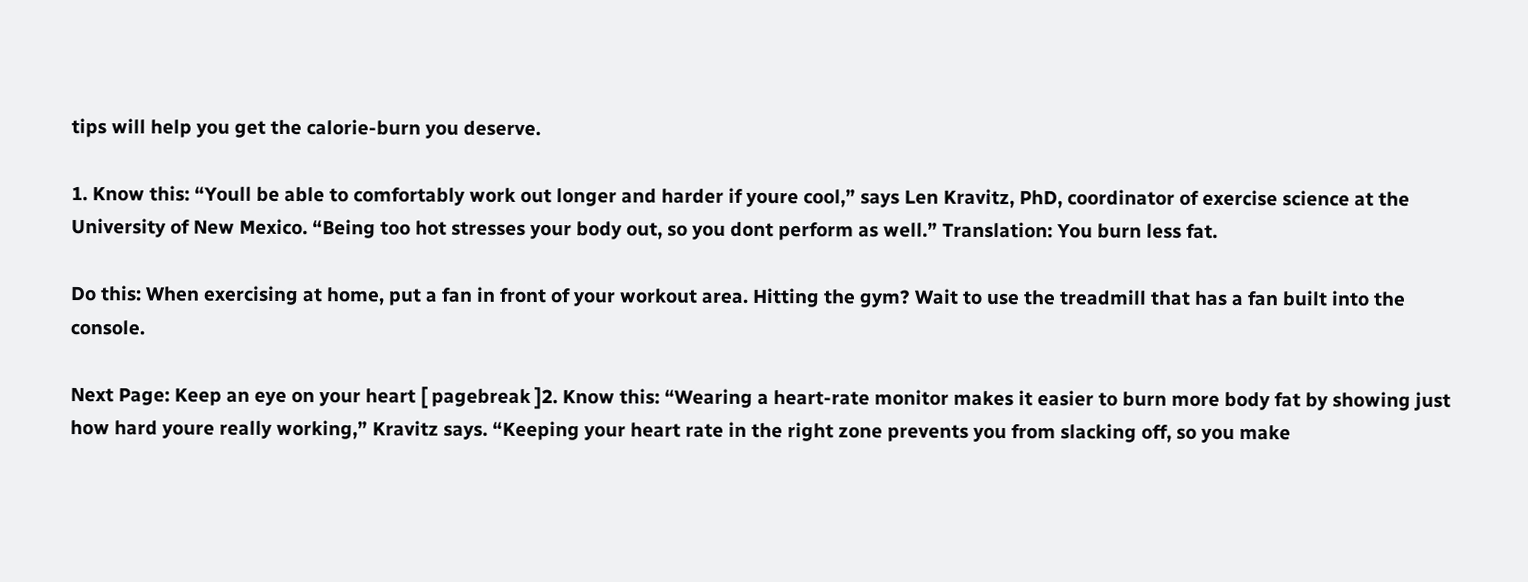tips will help you get the calorie-burn you deserve.

1. Know this: “Youll be able to comfortably work out longer and harder if youre cool,” says Len Kravitz, PhD, coordinator of exercise science at the University of New Mexico. “Being too hot stresses your body out, so you dont perform as well.” Translation: You burn less fat.

Do this: When exercising at home, put a fan in front of your workout area. Hitting the gym? Wait to use the treadmill that has a fan built into the console.

Next Page: Keep an eye on your heart [ pagebreak ]2. Know this: “Wearing a heart-rate monitor makes it easier to burn more body fat by showing just how hard youre really working,” Kravitz says. “Keeping your heart rate in the right zone prevents you from slacking off, so you make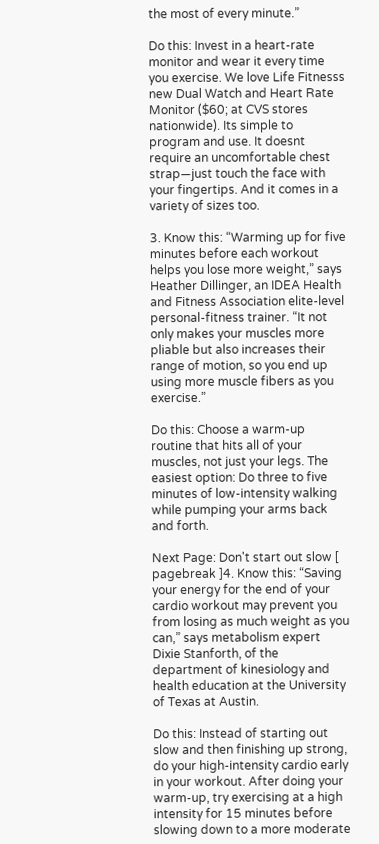the most of every minute.”

Do this: Invest in a heart-rate monitor and wear it every time you exercise. We love Life Fitnesss new Dual Watch and Heart Rate Monitor ($60; at CVS stores nationwide). Its simple to program and use. It doesnt require an uncomfortable chest strap—just touch the face with your fingertips. And it comes in a variety of sizes too.

3. Know this: “Warming up for five minutes before each workout helps you lose more weight,” says Heather Dillinger, an IDEA Health and Fitness Association elite-level personal-fitness trainer. “It not only makes your muscles more pliable but also increases their range of motion, so you end up using more muscle fibers as you exercise.”

Do this: Choose a warm-up routine that hits all of your muscles, not just your legs. The easiest option: Do three to five minutes of low-intensity walking while pumping your arms back and forth.

Next Page: Don't start out slow [ pagebreak ]4. Know this: “Saving your energy for the end of your cardio workout may prevent you from losing as much weight as you can,” says metabolism expert Dixie Stanforth, of the department of kinesiology and health education at the University of Texas at Austin.

Do this: Instead of starting out slow and then finishing up strong, do your high-intensity cardio early in your workout. After doing your warm-up, try exercising at a high intensity for 15 minutes before slowing down to a more moderate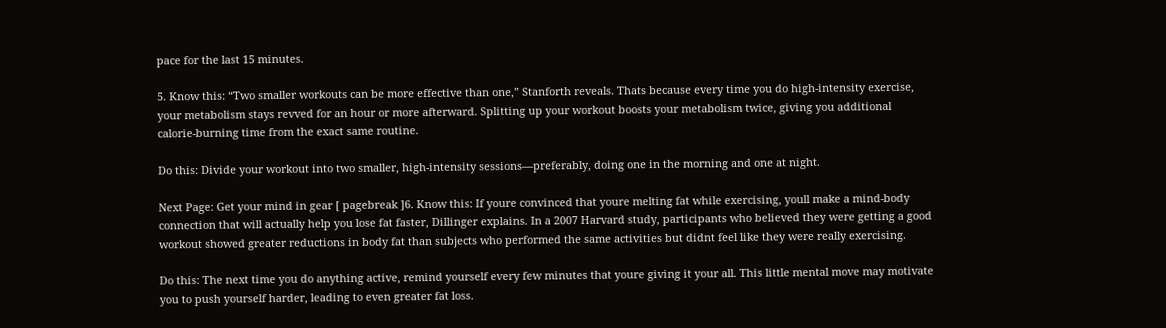pace for the last 15 minutes.

5. Know this: “Two smaller workouts can be more effective than one,” Stanforth reveals. Thats because every time you do high-intensity exercise, your metabolism stays revved for an hour or more afterward. Splitting up your workout boosts your metabolism twice, giving you additional calorie-burning time from the exact same routine.

Do this: Divide your workout into two smaller, high-intensity sessions—preferably, doing one in the morning and one at night.

Next Page: Get your mind in gear [ pagebreak ]6. Know this: If youre convinced that youre melting fat while exercising, youll make a mind-body connection that will actually help you lose fat faster, Dillinger explains. In a 2007 Harvard study, participants who believed they were getting a good workout showed greater reductions in body fat than subjects who performed the same activities but didnt feel like they were really exercising.

Do this: The next time you do anything active, remind yourself every few minutes that youre giving it your all. This little mental move may motivate you to push yourself harder, leading to even greater fat loss.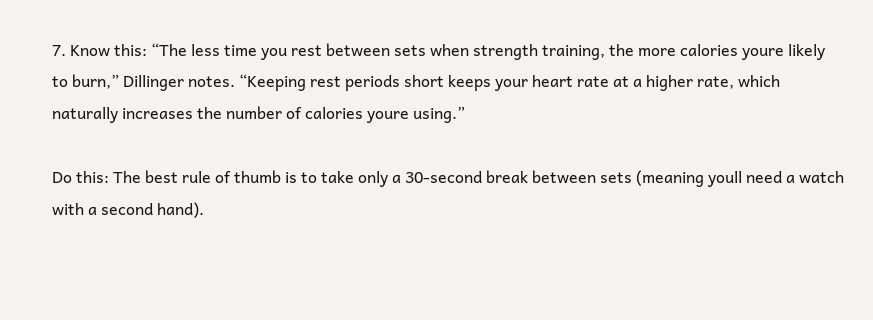7. Know this: “The less time you rest between sets when strength training, the more calories youre likely to burn,” Dillinger notes. “Keeping rest periods short keeps your heart rate at a higher rate, which naturally increases the number of calories youre using.”

Do this: The best rule of thumb is to take only a 30-second break between sets (meaning youll need a watch with a second hand).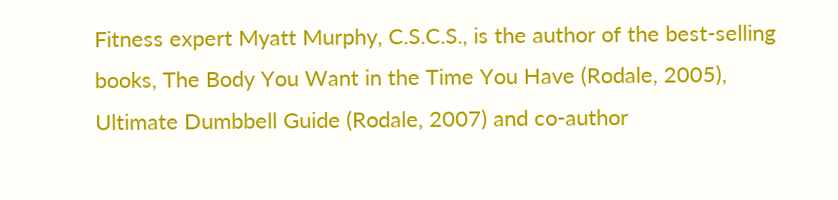Fitness expert Myatt Murphy, C.S.C.S., is the author of the best-selling books, The Body You Want in the Time You Have (Rodale, 2005), Ultimate Dumbbell Guide (Rodale, 2007) and co-author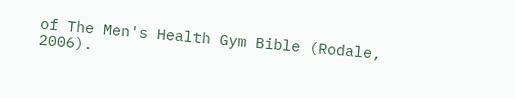of The Men's Health Gym Bible (Rodale, 2006).